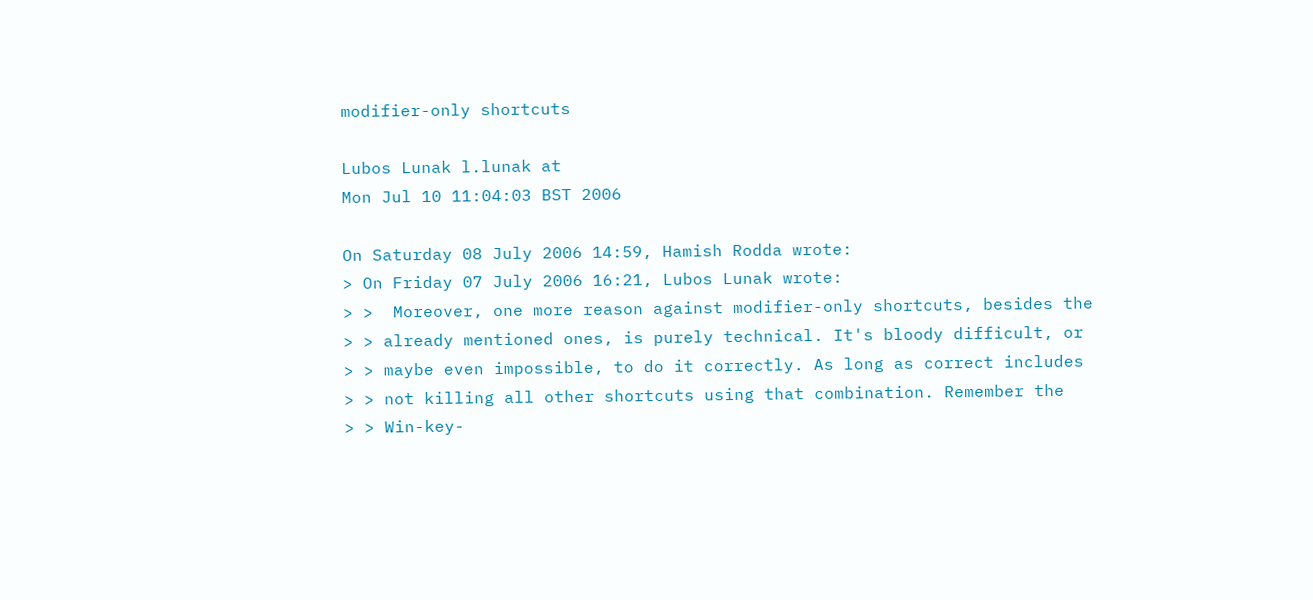modifier-only shortcuts

Lubos Lunak l.lunak at
Mon Jul 10 11:04:03 BST 2006

On Saturday 08 July 2006 14:59, Hamish Rodda wrote:
> On Friday 07 July 2006 16:21, Lubos Lunak wrote:
> >  Moreover, one more reason against modifier-only shortcuts, besides the
> > already mentioned ones, is purely technical. It's bloody difficult, or
> > maybe even impossible, to do it correctly. As long as correct includes
> > not killing all other shortcuts using that combination. Remember the
> > Win-key-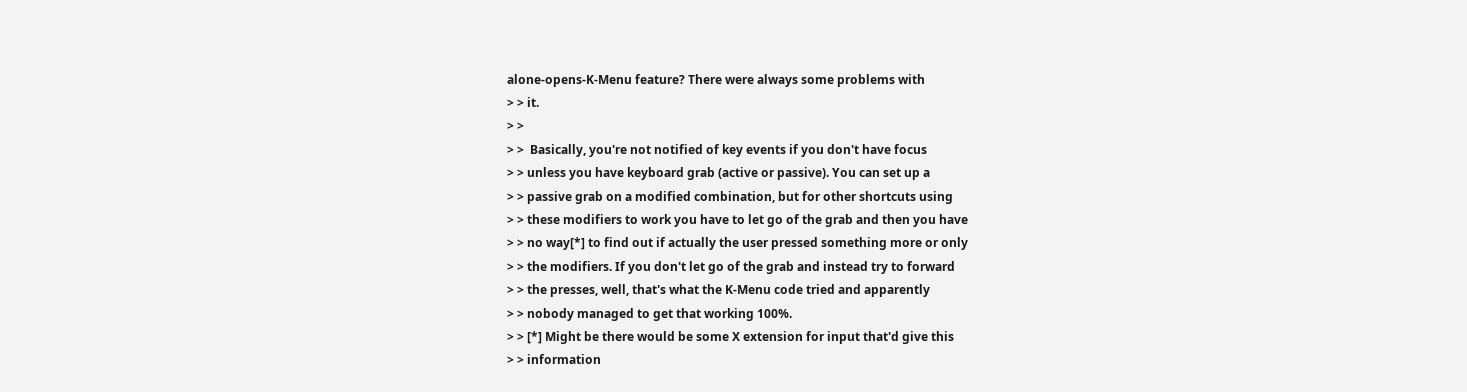alone-opens-K-Menu feature? There were always some problems with
> > it.
> >
> >  Basically, you're not notified of key events if you don't have focus
> > unless you have keyboard grab (active or passive). You can set up a
> > passive grab on a modified combination, but for other shortcuts using
> > these modifiers to work you have to let go of the grab and then you have
> > no way[*] to find out if actually the user pressed something more or only
> > the modifiers. If you don't let go of the grab and instead try to forward
> > the presses, well, that's what the K-Menu code tried and apparently
> > nobody managed to get that working 100%.
> > [*] Might be there would be some X extension for input that'd give this
> > information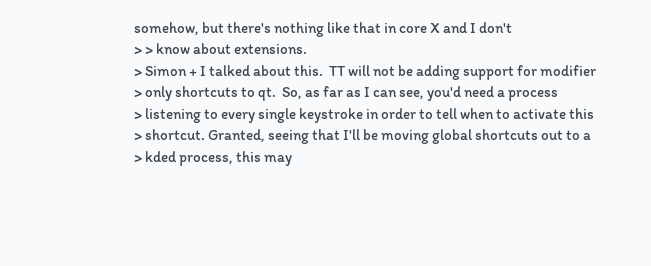somehow, but there's nothing like that in core X and I don't
> > know about extensions.
> Simon + I talked about this.  TT will not be adding support for modifier
> only shortcuts to qt.  So, as far as I can see, you'd need a process
> listening to every single keystroke in order to tell when to activate this
> shortcut. Granted, seeing that I'll be moving global shortcuts out to a
> kded process, this may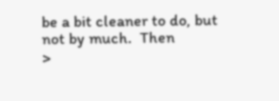be a bit cleaner to do, but not by much.  Then
>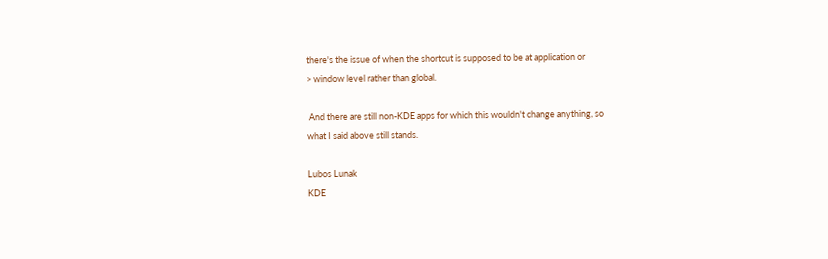there's the issue of when the shortcut is supposed to be at application or
> window level rather than global.

 And there are still non-KDE apps for which this wouldn't change anything, so
what I said above still stands.

Lubos Lunak
KDE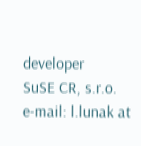developer
SuSE CR, s.r.o.  e-mail: l.lunak at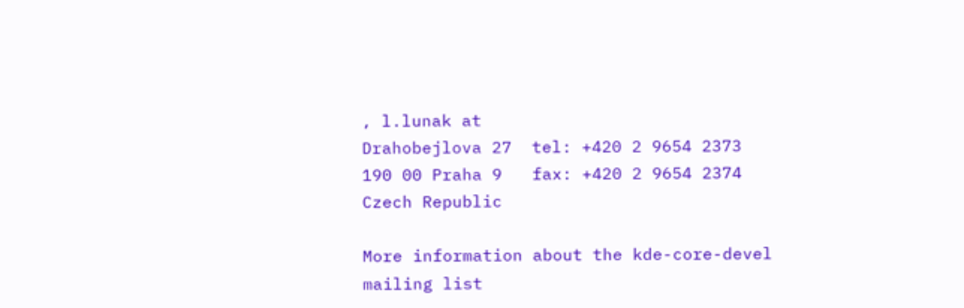, l.lunak at
Drahobejlova 27  tel: +420 2 9654 2373
190 00 Praha 9   fax: +420 2 9654 2374
Czech Republic

More information about the kde-core-devel mailing list